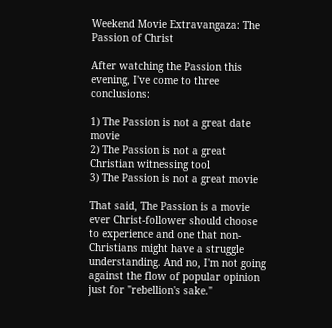Weekend Movie Extravangaza: The Passion of Christ

After watching the Passion this evening, I've come to three conclusions:

1) The Passion is not a great date movie
2) The Passion is not a great Christian witnessing tool
3) The Passion is not a great movie

That said, The Passion is a movie ever Christ-follower should choose to experience and one that non-Christians might have a struggle understanding. And no, I'm not going against the flow of popular opinion just for "rebellion's sake."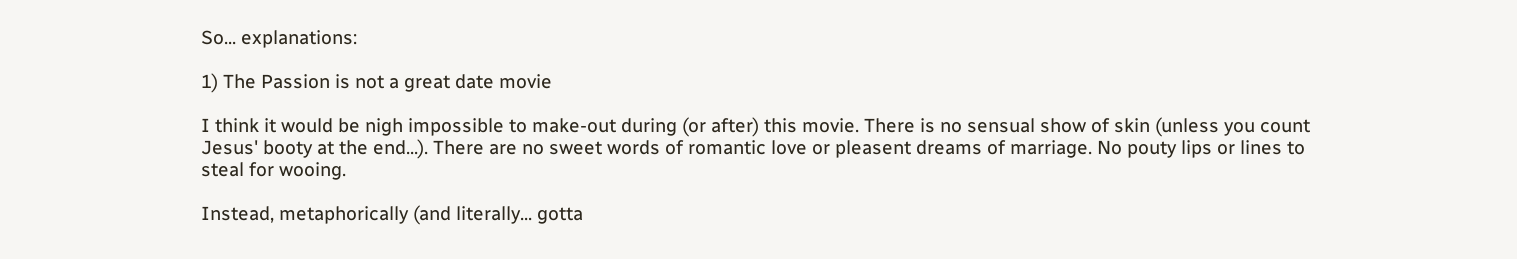So... explanations:

1) The Passion is not a great date movie

I think it would be nigh impossible to make-out during (or after) this movie. There is no sensual show of skin (unless you count Jesus' booty at the end...). There are no sweet words of romantic love or pleasent dreams of marriage. No pouty lips or lines to steal for wooing.

Instead, metaphorically (and literally... gotta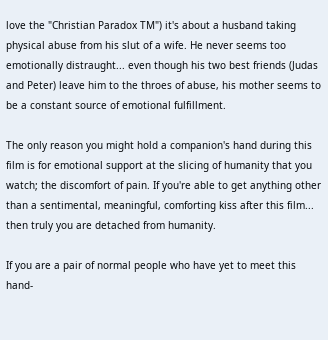love the "Christian Paradox TM") it's about a husband taking physical abuse from his slut of a wife. He never seems too emotionally distraught... even though his two best friends (Judas and Peter) leave him to the throes of abuse, his mother seems to be a constant source of emotional fulfillment.

The only reason you might hold a companion's hand during this film is for emotional support at the slicing of humanity that you watch; the discomfort of pain. If you're able to get anything other than a sentimental, meaningful, comforting kiss after this film... then truly you are detached from humanity.

If you are a pair of normal people who have yet to meet this hand-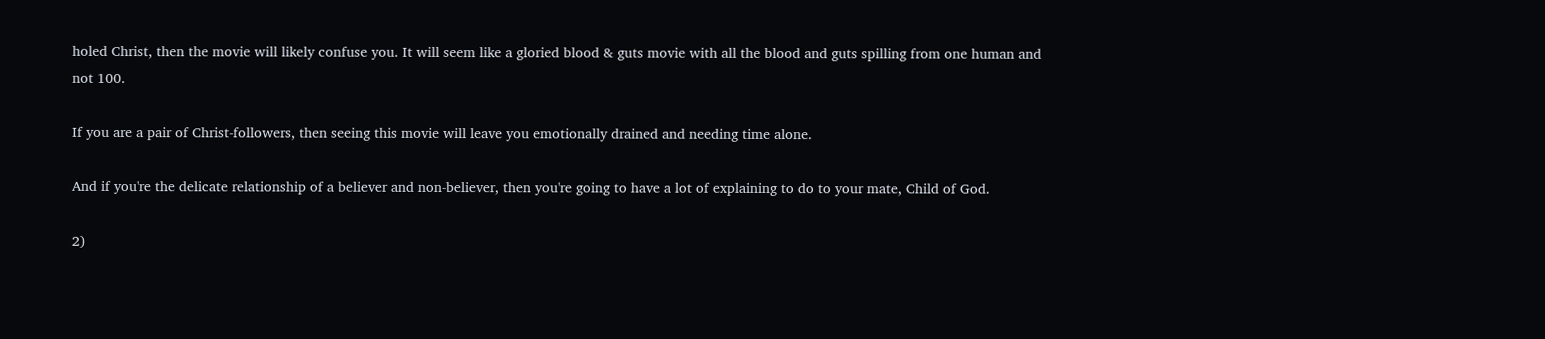holed Christ, then the movie will likely confuse you. It will seem like a gloried blood & guts movie with all the blood and guts spilling from one human and not 100.

If you are a pair of Christ-followers, then seeing this movie will leave you emotionally drained and needing time alone.

And if you're the delicate relationship of a believer and non-believer, then you're going to have a lot of explaining to do to your mate, Child of God.

2)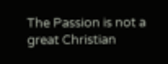The Passion is not a great Christian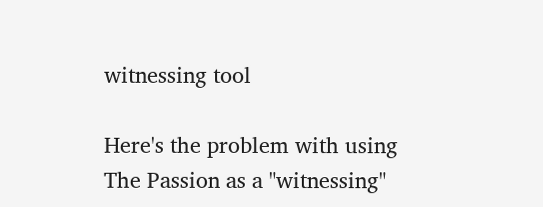witnessing tool

Here's the problem with using The Passion as a "witnessing"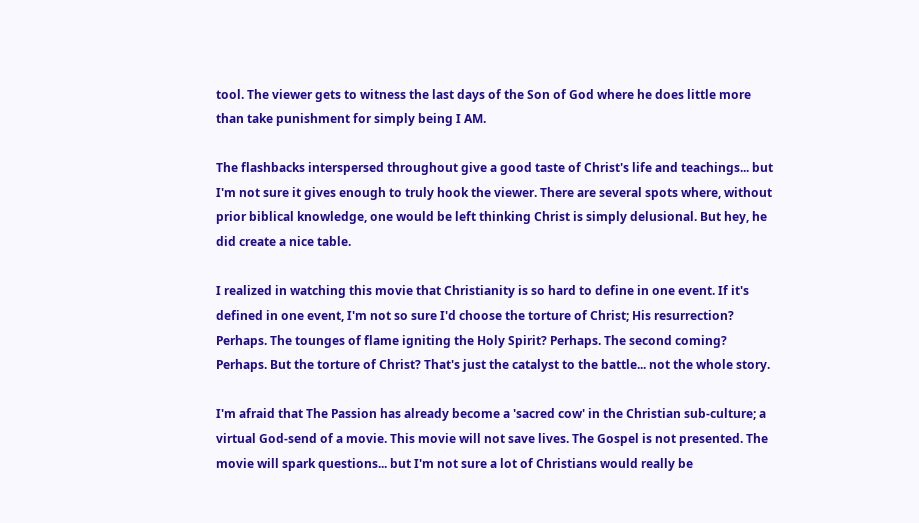tool. The viewer gets to witness the last days of the Son of God where he does little more than take punishment for simply being I AM.

The flashbacks interspersed throughout give a good taste of Christ's life and teachings... but I'm not sure it gives enough to truly hook the viewer. There are several spots where, without prior biblical knowledge, one would be left thinking Christ is simply delusional. But hey, he did create a nice table.

I realized in watching this movie that Christianity is so hard to define in one event. If it's defined in one event, I'm not so sure I'd choose the torture of Christ; His resurrection? Perhaps. The tounges of flame igniting the Holy Spirit? Perhaps. The second coming? Perhaps. But the torture of Christ? That's just the catalyst to the battle... not the whole story.

I'm afraid that The Passion has already become a 'sacred cow' in the Christian sub-culture; a virtual God-send of a movie. This movie will not save lives. The Gospel is not presented. The movie will spark questions... but I'm not sure a lot of Christians would really be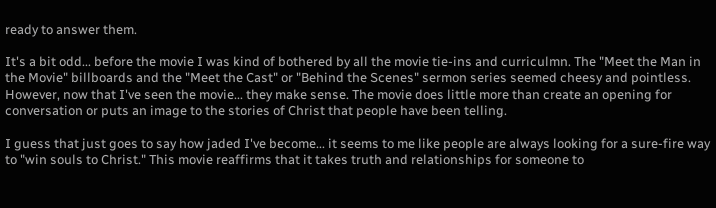ready to answer them.

It's a bit odd... before the movie I was kind of bothered by all the movie tie-ins and curriculmn. The "Meet the Man in the Movie" billboards and the "Meet the Cast" or "Behind the Scenes" sermon series seemed cheesy and pointless. However, now that I've seen the movie... they make sense. The movie does little more than create an opening for conversation or puts an image to the stories of Christ that people have been telling.

I guess that just goes to say how jaded I've become... it seems to me like people are always looking for a sure-fire way to "win souls to Christ." This movie reaffirms that it takes truth and relationships for someone to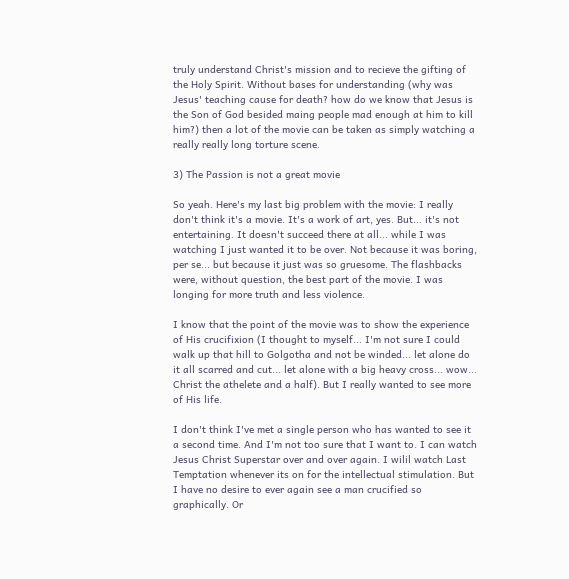truly understand Christ's mission and to recieve the gifting of the Holy Spirit. Without bases for understanding (why was Jesus' teaching cause for death? how do we know that Jesus is the Son of God besided maing people mad enough at him to kill him?) then a lot of the movie can be taken as simply watching a really really long torture scene.

3) The Passion is not a great movie

So yeah. Here's my last big problem with the movie: I really don't think it's a movie. It's a work of art, yes. But... it's not entertaining. It doesn't succeed there at all... while I was watching I just wanted it to be over. Not because it was boring, per se... but because it just was so gruesome. The flashbacks were, without question, the best part of the movie. I was longing for more truth and less violence.

I know that the point of the movie was to show the experience of His crucifixion (I thought to myself... I'm not sure I could walk up that hill to Golgotha and not be winded... let alone do it all scarred and cut... let alone with a big heavy cross... wow... Christ the athelete and a half). But I really wanted to see more of His life.

I don't think I've met a single person who has wanted to see it a second time. And I'm not too sure that I want to. I can watch Jesus Christ Superstar over and over again. I wilil watch Last Temptation whenever its on for the intellectual stimulation. But I have no desire to ever again see a man crucified so graphically. Or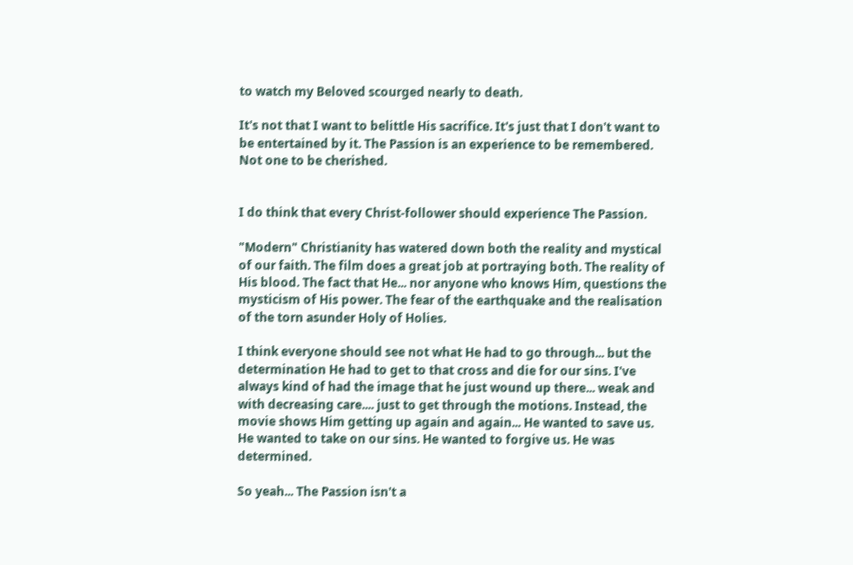to watch my Beloved scourged nearly to death.

It's not that I want to belittle His sacrifice. It's just that I don't want to be entertained by it. The Passion is an experience to be remembered. Not one to be cherished.


I do think that every Christ-follower should experience The Passion.

"Modern" Christianity has watered down both the reality and mystical of our faith. The film does a great job at portraying both. The reality of His blood. The fact that He... nor anyone who knows Him, questions the mysticism of His power. The fear of the earthquake and the realisation of the torn asunder Holy of Holies.

I think everyone should see not what He had to go through... but the determination He had to get to that cross and die for our sins. I've always kind of had the image that he just wound up there... weak and with decreasing care.... just to get through the motions. Instead, the movie shows Him getting up again and again... He wanted to save us. He wanted to take on our sins. He wanted to forgive us. He was determined.

So yeah... The Passion isn't a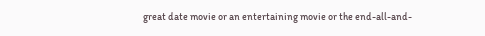great date movie or an entertaining movie or the end-all-and-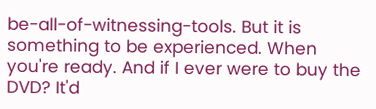be-all-of-witnessing-tools. But it is something to be experienced. When you're ready. And if I ever were to buy the DVD? It'd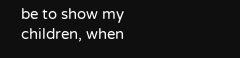be to show my children, when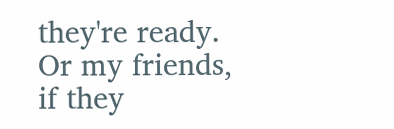they're ready. Or my friends, if they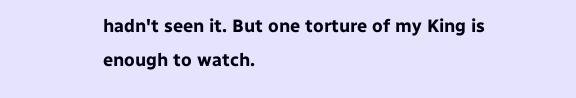hadn't seen it. But one torture of my King is enough to watch.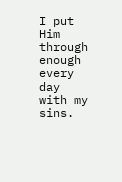I put Him through enough every day with my sins.